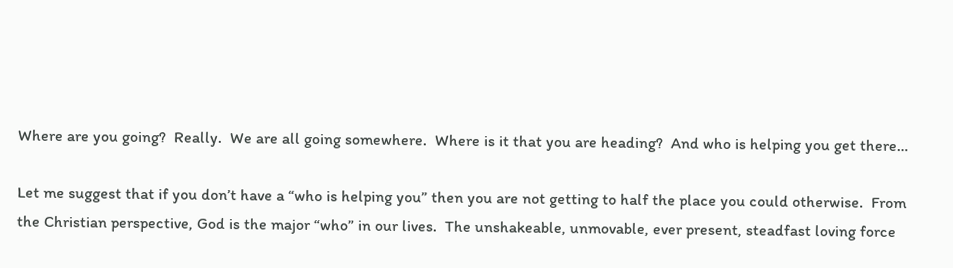Where are you going?  Really.  We are all going somewhere.  Where is it that you are heading?  And who is helping you get there…

Let me suggest that if you don’t have a “who is helping you” then you are not getting to half the place you could otherwise.  From the Christian perspective, God is the major “who” in our lives.  The unshakeable, unmovable, ever present, steadfast loving force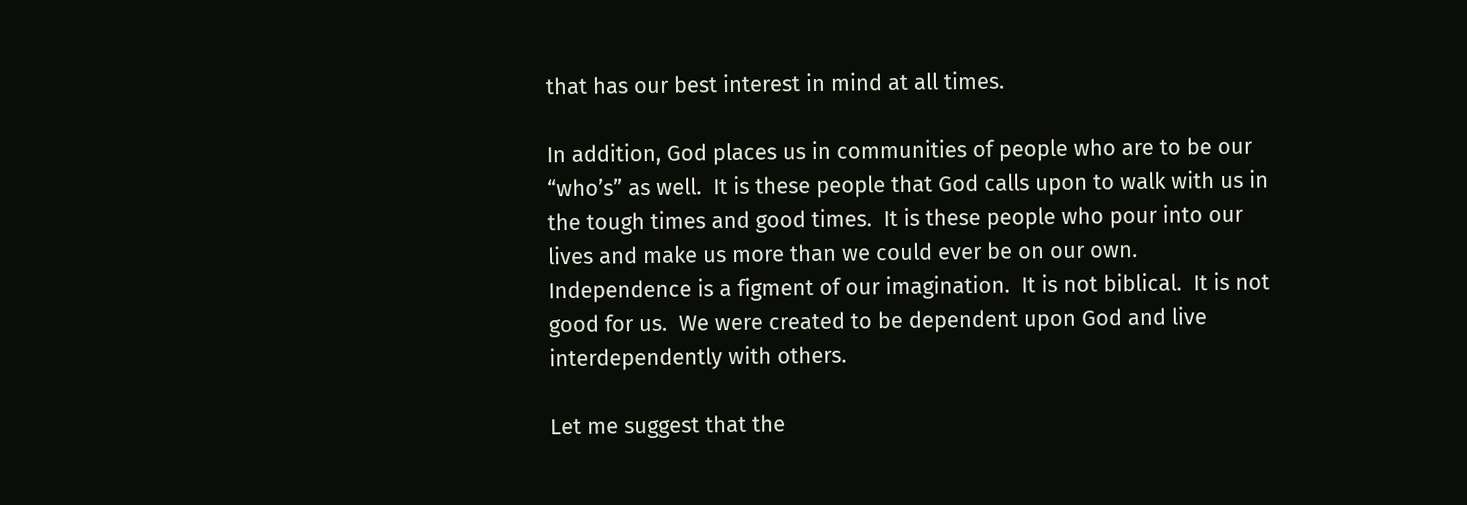that has our best interest in mind at all times.

In addition, God places us in communities of people who are to be our “who’s” as well.  It is these people that God calls upon to walk with us in the tough times and good times.  It is these people who pour into our lives and make us more than we could ever be on our own.  Independence is a figment of our imagination.  It is not biblical.  It is not good for us.  We were created to be dependent upon God and live interdependently with others.

Let me suggest that the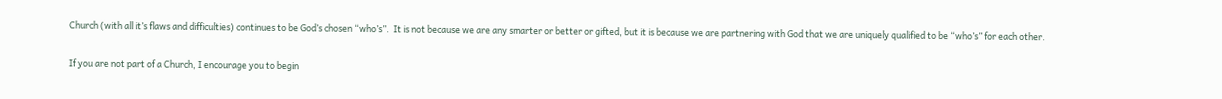Church (with all it’s flaws and difficulties) continues to be God’s chosen “who’s”.  It is not because we are any smarter or better or gifted, but it is because we are partnering with God that we are uniquely qualified to be “who’s” for each other.

If you are not part of a Church, I encourage you to begin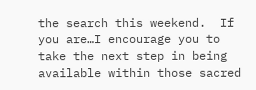the search this weekend.  If you are…I encourage you to take the next step in being available within those sacred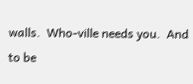walls.  Who-ville needs you.  And to be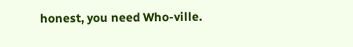honest, you need Who-ville.